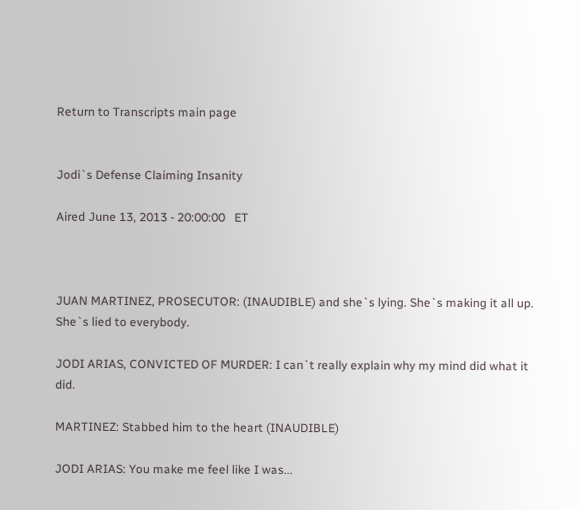Return to Transcripts main page


Jodi`s Defense Claiming Insanity

Aired June 13, 2013 - 20:00:00   ET



JUAN MARTINEZ, PROSECUTOR: (INAUDIBLE) and she`s lying. She`s making it all up. She`s lied to everybody.

JODI ARIAS, CONVICTED OF MURDER: I can`t really explain why my mind did what it did.

MARTINEZ: Stabbed him to the heart (INAUDIBLE)

JODI ARIAS: You make me feel like I was...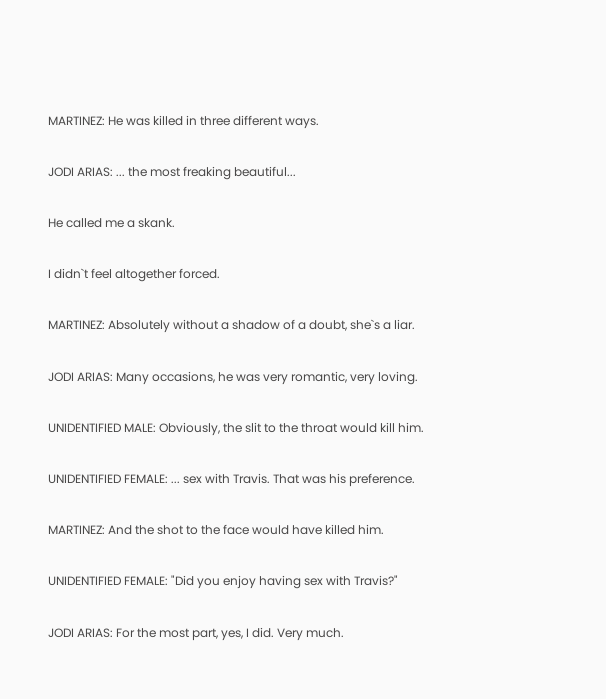MARTINEZ: He was killed in three different ways.

JODI ARIAS: ... the most freaking beautiful...

He called me a skank.

I didn`t feel altogether forced.

MARTINEZ: Absolutely without a shadow of a doubt, she`s a liar.

JODI ARIAS: Many occasions, he was very romantic, very loving.

UNIDENTIFIED MALE: Obviously, the slit to the throat would kill him.

UNIDENTIFIED FEMALE: ... sex with Travis. That was his preference.

MARTINEZ: And the shot to the face would have killed him.

UNIDENTIFIED FEMALE: "Did you enjoy having sex with Travis?"

JODI ARIAS: For the most part, yes, I did. Very much.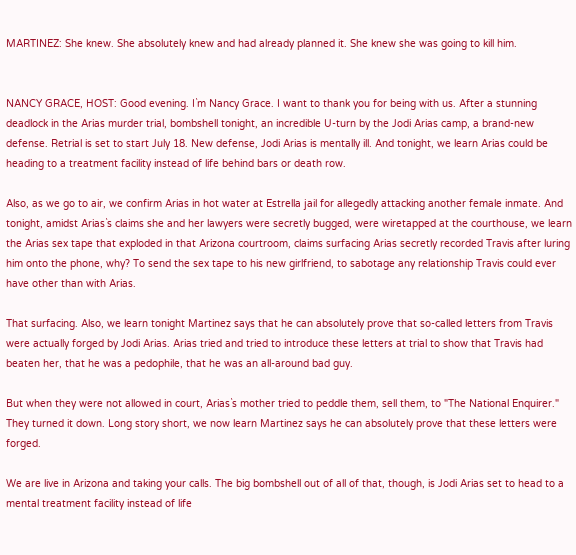MARTINEZ: She knew. She absolutely knew and had already planned it. She knew she was going to kill him.


NANCY GRACE, HOST: Good evening. I`m Nancy Grace. I want to thank you for being with us. After a stunning deadlock in the Arias murder trial, bombshell tonight, an incredible U-turn by the Jodi Arias camp, a brand-new defense. Retrial is set to start July 18. New defense, Jodi Arias is mentally ill. And tonight, we learn Arias could be heading to a treatment facility instead of life behind bars or death row.

Also, as we go to air, we confirm Arias in hot water at Estrella jail for allegedly attacking another female inmate. And tonight, amidst Arias`s claims she and her lawyers were secretly bugged, were wiretapped at the courthouse, we learn the Arias sex tape that exploded in that Arizona courtroom, claims surfacing Arias secretly recorded Travis after luring him onto the phone, why? To send the sex tape to his new girlfriend, to sabotage any relationship Travis could ever have other than with Arias.

That surfacing. Also, we learn tonight Martinez says that he can absolutely prove that so-called letters from Travis were actually forged by Jodi Arias. Arias tried and tried to introduce these letters at trial to show that Travis had beaten her, that he was a pedophile, that he was an all-around bad guy.

But when they were not allowed in court, Arias`s mother tried to peddle them, sell them, to "The National Enquirer." They turned it down. Long story short, we now learn Martinez says he can absolutely prove that these letters were forged.

We are live in Arizona and taking your calls. The big bombshell out of all of that, though, is Jodi Arias set to head to a mental treatment facility instead of life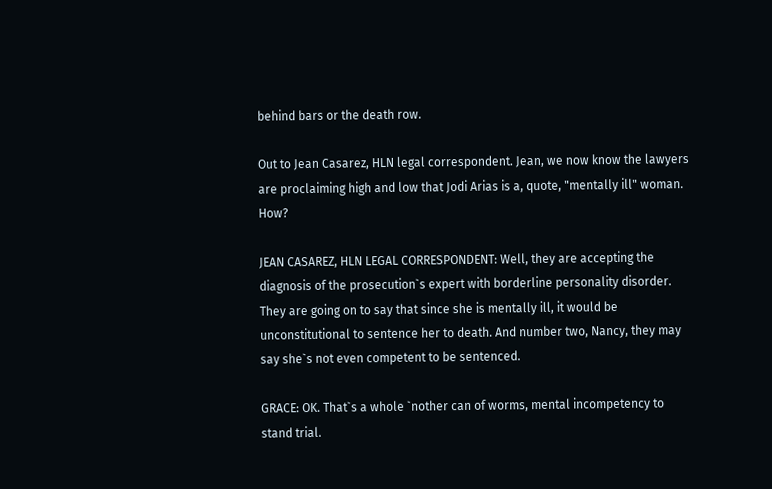behind bars or the death row.

Out to Jean Casarez, HLN legal correspondent. Jean, we now know the lawyers are proclaiming high and low that Jodi Arias is a, quote, "mentally ill" woman. How?

JEAN CASAREZ, HLN LEGAL CORRESPONDENT: Well, they are accepting the diagnosis of the prosecution`s expert with borderline personality disorder. They are going on to say that since she is mentally ill, it would be unconstitutional to sentence her to death. And number two, Nancy, they may say she`s not even competent to be sentenced.

GRACE: OK. That`s a whole `nother can of worms, mental incompetency to stand trial.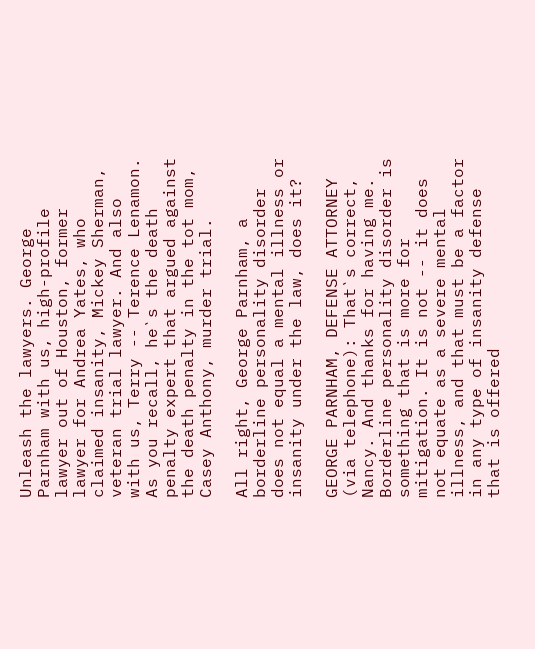Unleash the lawyers. George Parnham with us, high-profile lawyer out of Houston, former lawyer for Andrea Yates, who claimed insanity, Mickey Sherman, veteran trial lawyer. And also with us, Terry -- Terence Lenamon. As you recall, he`s the death penalty expert that argued against the death penalty in the tot mom, Casey Anthony, murder trial.

All right, George Parnham, a borderline personality disorder does not equal a mental illness or insanity under the law, does it?

GEORGE PARNHAM, DEFENSE ATTORNEY (via telephone): That`s correct, Nancy. And thanks for having me. Borderline personality disorder is something that is more for mitigation. It is not -- it does not equate as a severe mental illness, and that must be a factor in any type of insanity defense that is offered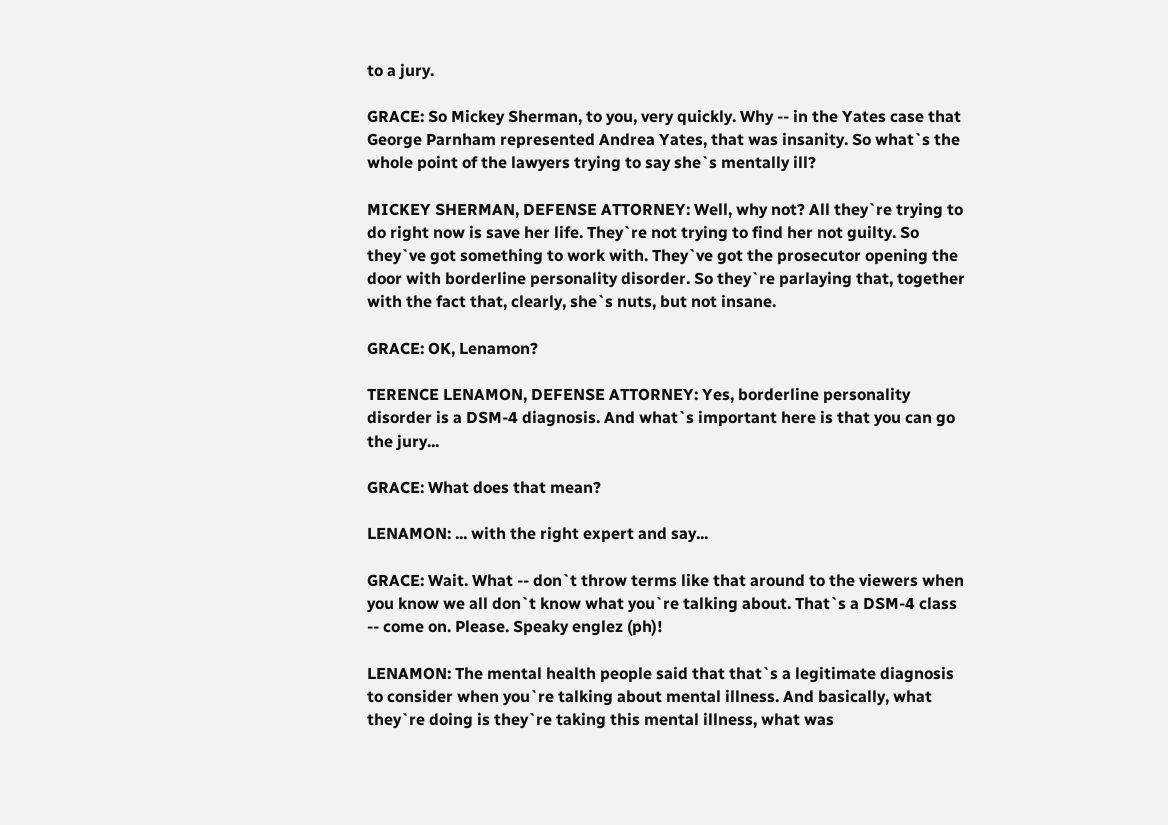to a jury.

GRACE: So Mickey Sherman, to you, very quickly. Why -- in the Yates case that George Parnham represented Andrea Yates, that was insanity. So what`s the whole point of the lawyers trying to say she`s mentally ill?

MICKEY SHERMAN, DEFENSE ATTORNEY: Well, why not? All they`re trying to do right now is save her life. They`re not trying to find her not guilty. So they`ve got something to work with. They`ve got the prosecutor opening the door with borderline personality disorder. So they`re parlaying that, together with the fact that, clearly, she`s nuts, but not insane.

GRACE: OK, Lenamon?

TERENCE LENAMON, DEFENSE ATTORNEY: Yes, borderline personality disorder is a DSM-4 diagnosis. And what`s important here is that you can go the jury...

GRACE: What does that mean?

LENAMON: ... with the right expert and say...

GRACE: Wait. What -- don`t throw terms like that around to the viewers when you know we all don`t know what you`re talking about. That`s a DSM-4 class -- come on. Please. Speaky englez (ph)!

LENAMON: The mental health people said that that`s a legitimate diagnosis to consider when you`re talking about mental illness. And basically, what they`re doing is they`re taking this mental illness, what was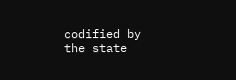codified by the state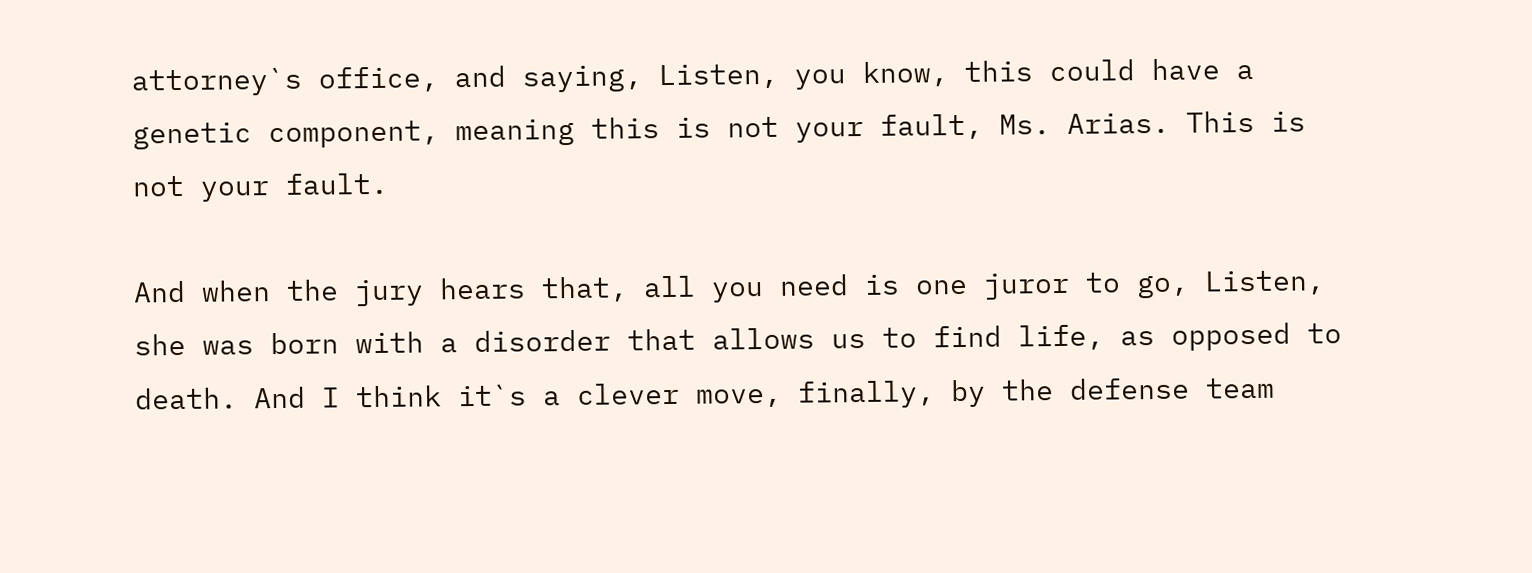attorney`s office, and saying, Listen, you know, this could have a genetic component, meaning this is not your fault, Ms. Arias. This is not your fault.

And when the jury hears that, all you need is one juror to go, Listen, she was born with a disorder that allows us to find life, as opposed to death. And I think it`s a clever move, finally, by the defense team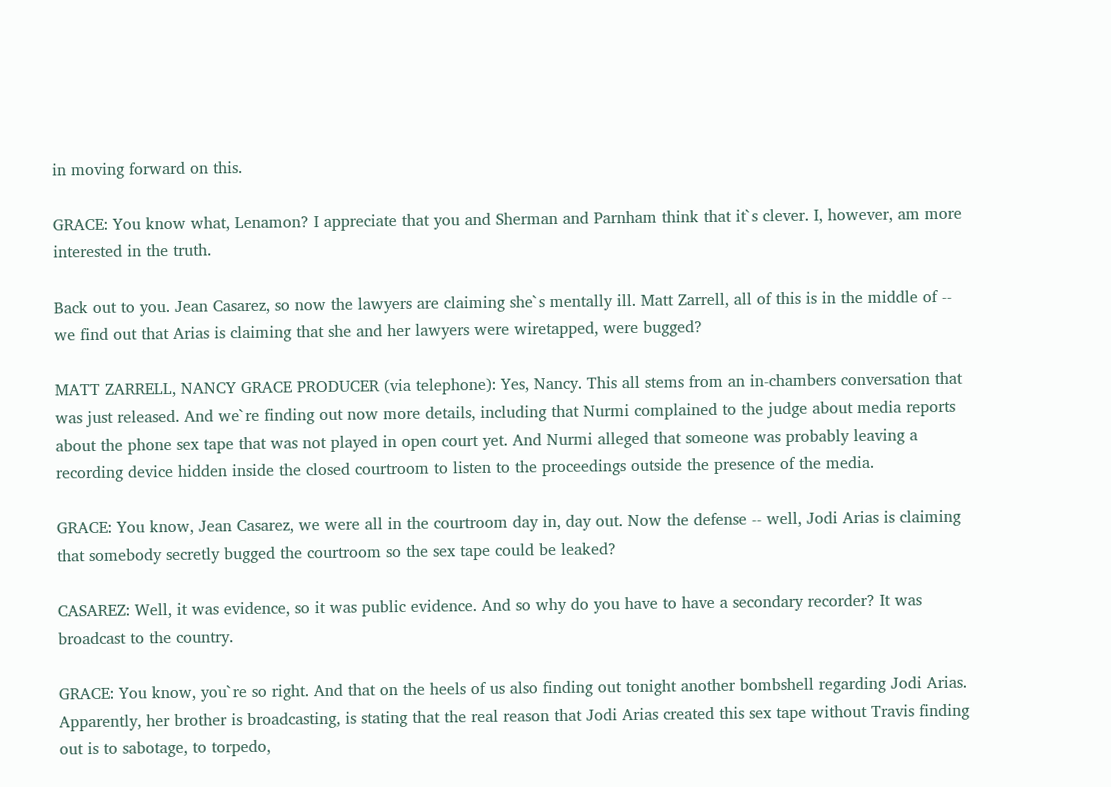in moving forward on this.

GRACE: You know what, Lenamon? I appreciate that you and Sherman and Parnham think that it`s clever. I, however, am more interested in the truth.

Back out to you. Jean Casarez, so now the lawyers are claiming she`s mentally ill. Matt Zarrell, all of this is in the middle of -- we find out that Arias is claiming that she and her lawyers were wiretapped, were bugged?

MATT ZARRELL, NANCY GRACE PRODUCER (via telephone): Yes, Nancy. This all stems from an in-chambers conversation that was just released. And we`re finding out now more details, including that Nurmi complained to the judge about media reports about the phone sex tape that was not played in open court yet. And Nurmi alleged that someone was probably leaving a recording device hidden inside the closed courtroom to listen to the proceedings outside the presence of the media.

GRACE: You know, Jean Casarez, we were all in the courtroom day in, day out. Now the defense -- well, Jodi Arias is claiming that somebody secretly bugged the courtroom so the sex tape could be leaked?

CASAREZ: Well, it was evidence, so it was public evidence. And so why do you have to have a secondary recorder? It was broadcast to the country.

GRACE: You know, you`re so right. And that on the heels of us also finding out tonight another bombshell regarding Jodi Arias. Apparently, her brother is broadcasting, is stating that the real reason that Jodi Arias created this sex tape without Travis finding out is to sabotage, to torpedo,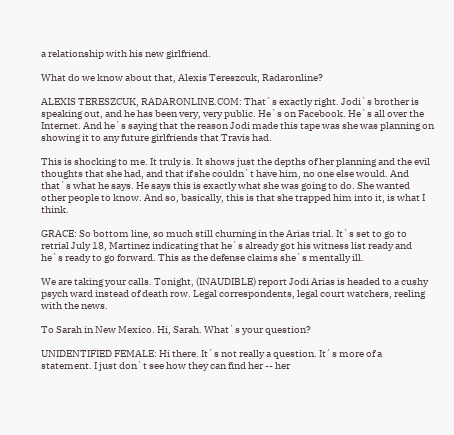a relationship with his new girlfriend.

What do we know about that, Alexis Tereszcuk, Radaronline?

ALEXIS TERESZCUK, RADARONLINE.COM: That`s exactly right. Jodi`s brother is speaking out, and he has been very, very public. He`s on Facebook. He`s all over the Internet. And he`s saying that the reason Jodi made this tape was she was planning on showing it to any future girlfriends that Travis had.

This is shocking to me. It truly is. It shows just the depths of her planning and the evil thoughts that she had, and that if she couldn`t have him, no one else would. And that`s what he says. He says this is exactly what she was going to do. She wanted other people to know. And so, basically, this is that she trapped him into it, is what I think.

GRACE: So bottom line, so much still churning in the Arias trial. It`s set to go to retrial July 18, Martinez indicating that he`s already got his witness list ready and he`s ready to go forward. This as the defense claims she`s mentally ill.

We are taking your calls. Tonight, (INAUDIBLE) report Jodi Arias is headed to a cushy psych ward instead of death row. Legal correspondents, legal court watchers, reeling with the news.

To Sarah in New Mexico. Hi, Sarah. What`s your question?

UNIDENTIFIED FEMALE: Hi there. It`s not really a question. It`s more of a statement. I just don`t see how they can find her -- her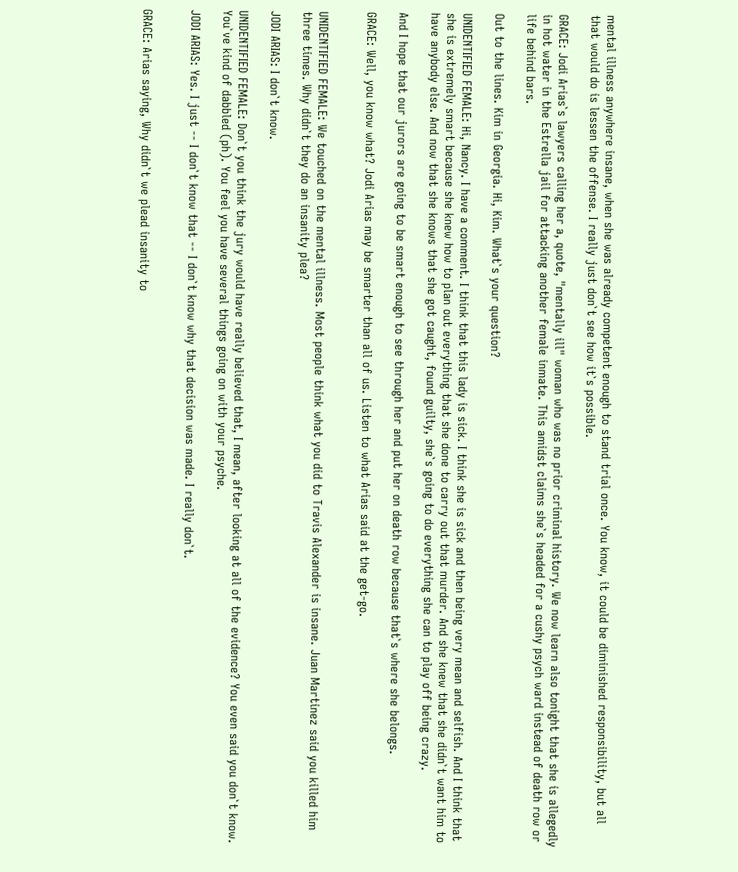mental illness anywhere insane, when she was already competent enough to stand trial once. You know, it could be diminished responsibility, but all that would do is lessen the offense. I really just don`t see how it`s possible.

GRACE: Jodi Arias`s lawyers calling her a, quote, "mentally ill" woman who was no prior criminal history. We now learn also tonight that she is allegedly in hot water in the Estrella jail for attacking another female inmate. This amidst claims she`s headed for a cushy psych ward instead of death row or life behind bars.

Out to the lines. Kim in Georgia. Hi, Kim. What`s your question?

UNIDENTIFIED FEMALE: Hi, Nancy. I have a comment. I think that this lady is sick. I think she is sick and then being very mean and selfish. And I think that she is extremely smart because she knew how to plan out everything that she done to carry out that murder. And she knew that she didn`t want him to have anybody else. And now that she knows that she got caught, found guilty, she`s going to do everything she can to play off being crazy.

And I hope that our jurors are going to be smart enough to see through her and put her on death row because that`s where she belongs.

GRACE: Well, you know what? Jodi Arias may be smarter than all of us. Listen to what Arias said at the get-go.


UNIDENTIFIED FEMALE: We touched on the mental illness. Most people think what you did to Travis Alexander is insane. Juan Martinez said you killed him three times. Why didn`t they do an insanity plea?

JODI ARIAS: I don`t know.

UNIDENTIFIED FEMALE: Don`t you think the jury would have really believed that, I mean, after looking at all of the evidence? You even said you don`t know. You`ve kind of dabbled (ph). You feel you have several things going on with your psyche.

JODI ARIAS: Yes. I just -- I don`t know that -- I don`t know why that decision was made. I really don`t.


GRACE: Arias saying, Why didn`t we plead insanity to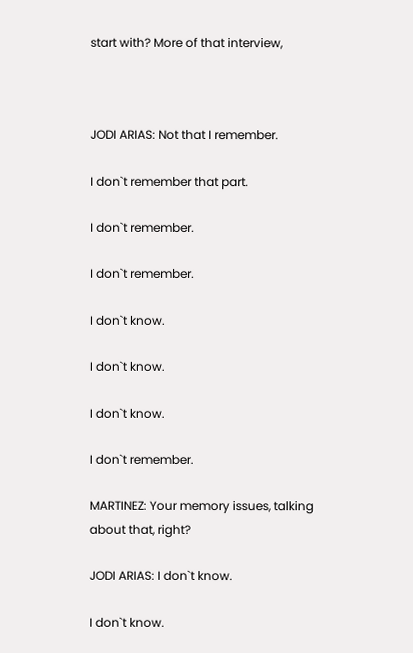start with? More of that interview,



JODI ARIAS: Not that I remember.

I don`t remember that part.

I don`t remember.

I don`t remember.

I don`t know.

I don`t know.

I don`t know.

I don`t remember.

MARTINEZ: Your memory issues, talking about that, right?

JODI ARIAS: I don`t know.

I don`t know.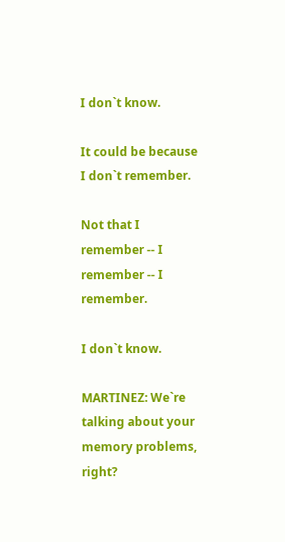I don`t know.

It could be because I don`t remember.

Not that I remember -- I remember -- I remember.

I don`t know.

MARTINEZ: We`re talking about your memory problems, right?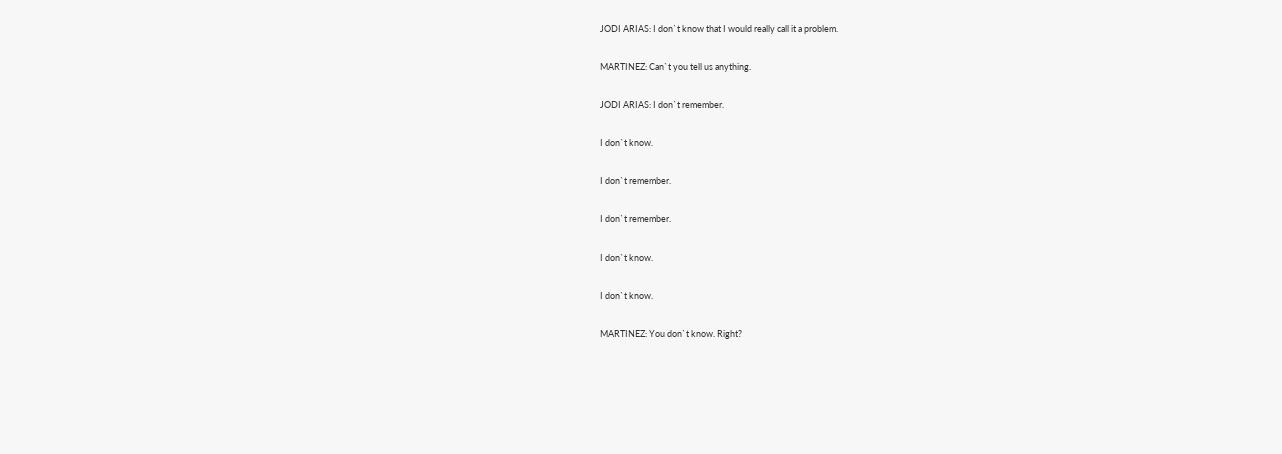JODI ARIAS: I don`t know that I would really call it a problem.

MARTINEZ: Can`t you tell us anything.

JODI ARIAS: I don`t remember.

I don`t know.

I don`t remember.

I don`t remember.

I don`t know.

I don`t know.

MARTINEZ: You don`t know. Right?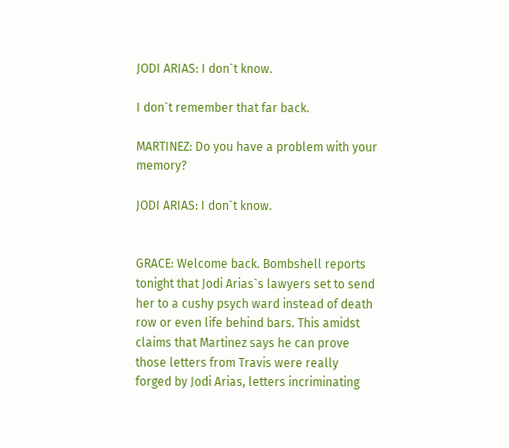JODI ARIAS: I don`t know.

I don`t remember that far back.

MARTINEZ: Do you have a problem with your memory?

JODI ARIAS: I don`t know.


GRACE: Welcome back. Bombshell reports tonight that Jodi Arias`s lawyers set to send her to a cushy psych ward instead of death row or even life behind bars. This amidst claims that Martinez says he can prove those letters from Travis were really forged by Jodi Arias, letters incriminating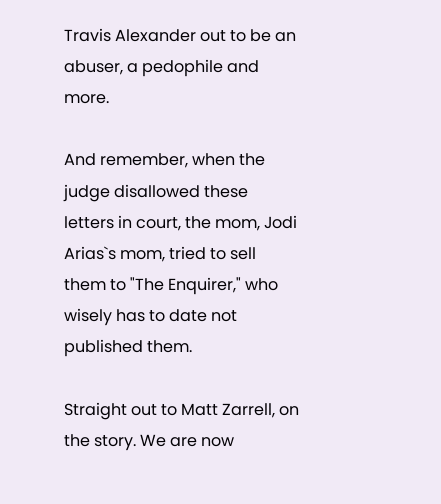Travis Alexander out to be an abuser, a pedophile and more.

And remember, when the judge disallowed these letters in court, the mom, Jodi Arias`s mom, tried to sell them to "The Enquirer," who wisely has to date not published them.

Straight out to Matt Zarrell, on the story. We are now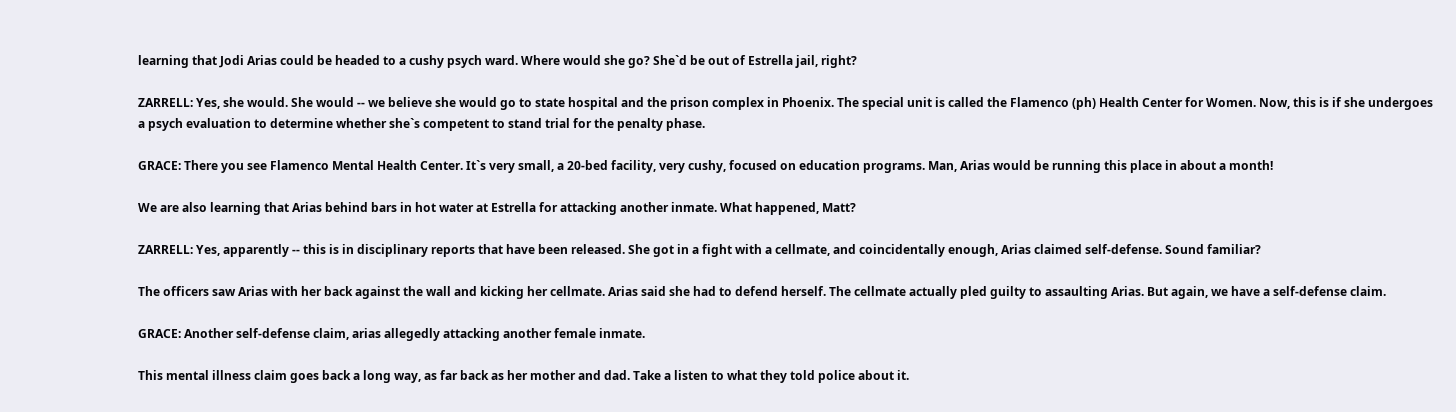learning that Jodi Arias could be headed to a cushy psych ward. Where would she go? She`d be out of Estrella jail, right?

ZARRELL: Yes, she would. She would -- we believe she would go to state hospital and the prison complex in Phoenix. The special unit is called the Flamenco (ph) Health Center for Women. Now, this is if she undergoes a psych evaluation to determine whether she`s competent to stand trial for the penalty phase.

GRACE: There you see Flamenco Mental Health Center. It`s very small, a 20-bed facility, very cushy, focused on education programs. Man, Arias would be running this place in about a month!

We are also learning that Arias behind bars in hot water at Estrella for attacking another inmate. What happened, Matt?

ZARRELL: Yes, apparently -- this is in disciplinary reports that have been released. She got in a fight with a cellmate, and coincidentally enough, Arias claimed self-defense. Sound familiar?

The officers saw Arias with her back against the wall and kicking her cellmate. Arias said she had to defend herself. The cellmate actually pled guilty to assaulting Arias. But again, we have a self-defense claim.

GRACE: Another self-defense claim, arias allegedly attacking another female inmate.

This mental illness claim goes back a long way, as far back as her mother and dad. Take a listen to what they told police about it.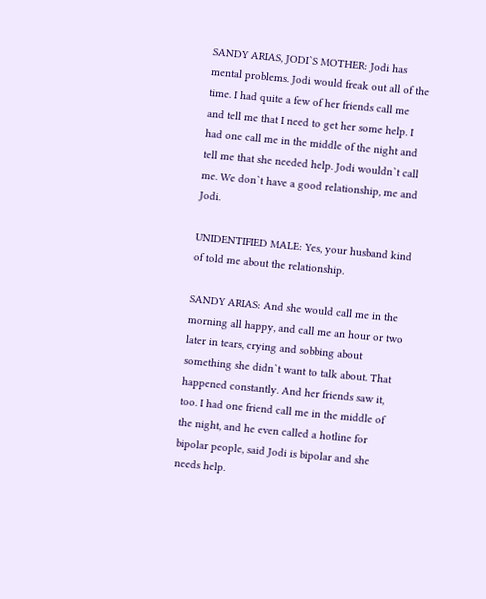SANDY ARIAS, JODI`S MOTHER: Jodi has mental problems. Jodi would freak out all of the time. I had quite a few of her friends call me and tell me that I need to get her some help. I had one call me in the middle of the night and tell me that she needed help. Jodi wouldn`t call me. We don`t have a good relationship, me and Jodi.

UNIDENTIFIED MALE: Yes, your husband kind of told me about the relationship.

SANDY ARIAS: And she would call me in the morning all happy, and call me an hour or two later in tears, crying and sobbing about something she didn`t want to talk about. That happened constantly. And her friends saw it, too. I had one friend call me in the middle of the night, and he even called a hotline for bipolar people, said Jodi is bipolar and she needs help.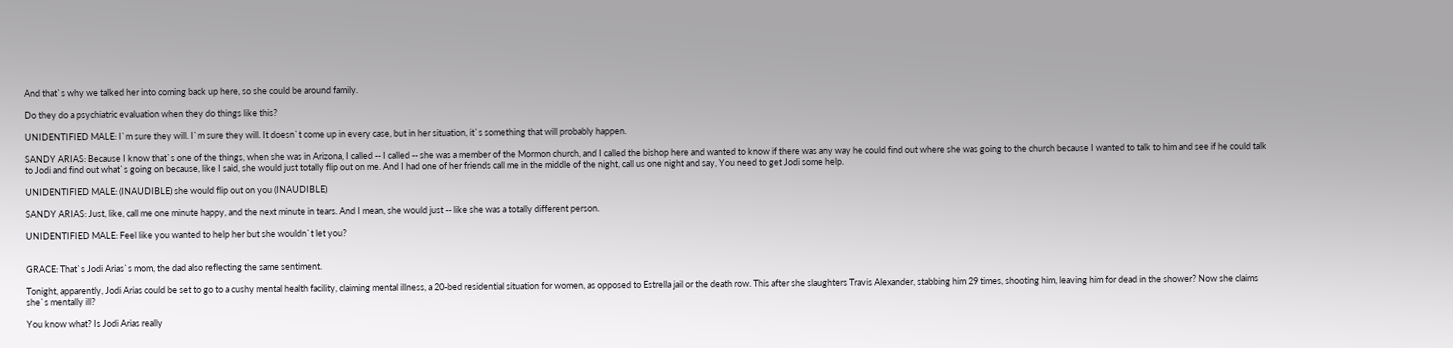And that`s why we talked her into coming back up here, so she could be around family.

Do they do a psychiatric evaluation when they do things like this?

UNIDENTIFIED MALE: I`m sure they will. I`m sure they will. It doesn`t come up in every case, but in her situation, it`s something that will probably happen.

SANDY ARIAS: Because I know that`s one of the things, when she was in Arizona, I called -- I called -- she was a member of the Mormon church, and I called the bishop here and wanted to know if there was any way he could find out where she was going to the church because I wanted to talk to him and see if he could talk to Jodi and find out what`s going on because, like I said, she would just totally flip out on me. And I had one of her friends call me in the middle of the night, call us one night and say, You need to get Jodi some help.

UNIDENTIFIED MALE: (INAUDIBLE) she would flip out on you (INAUDIBLE)

SANDY ARIAS: Just, like, call me one minute happy, and the next minute in tears. And I mean, she would just -- like she was a totally different person.

UNIDENTIFIED MALE: Feel like you wanted to help her but she wouldn`t let you?


GRACE: That`s Jodi Arias`s mom, the dad also reflecting the same sentiment.

Tonight, apparently, Jodi Arias could be set to go to a cushy mental health facility, claiming mental illness, a 20-bed residential situation for women, as opposed to Estrella jail or the death row. This after she slaughters Travis Alexander, stabbing him 29 times, shooting him, leaving him for dead in the shower? Now she claims she`s mentally ill?

You know what? Is Jodi Arias really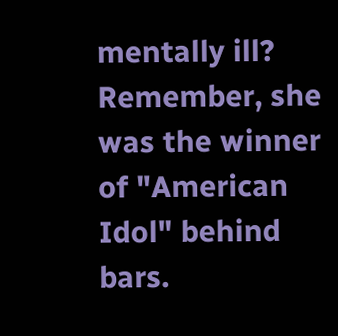mentally ill? Remember, she was the winner of "American Idol" behind bars.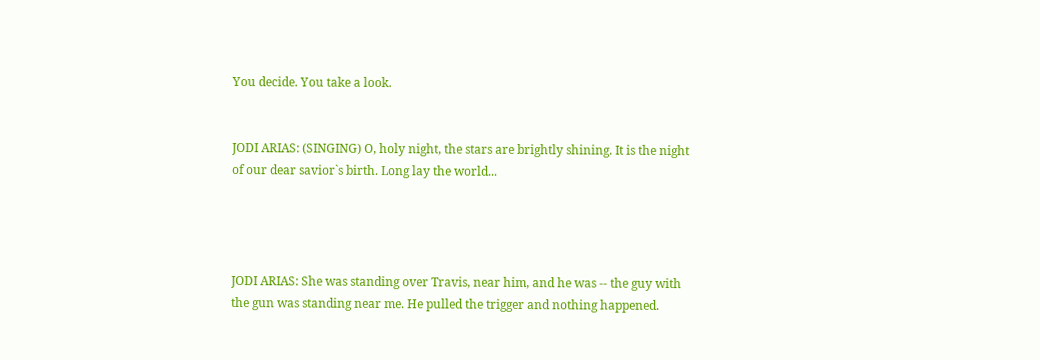You decide. You take a look.


JODI ARIAS: (SINGING) O, holy night, the stars are brightly shining. It is the night of our dear savior`s birth. Long lay the world...




JODI ARIAS: She was standing over Travis, near him, and he was -- the guy with the gun was standing near me. He pulled the trigger and nothing happened.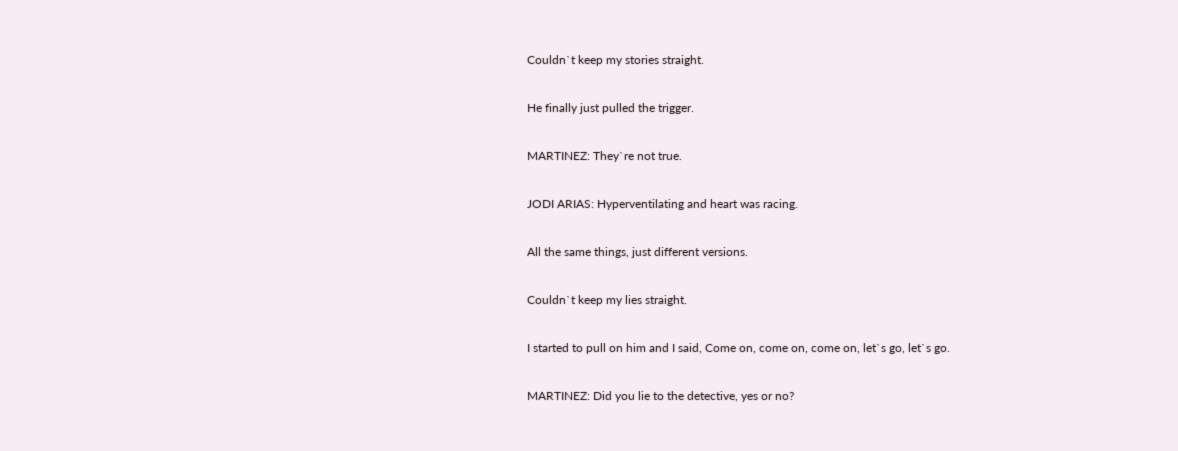Couldn`t keep my stories straight.

He finally just pulled the trigger.

MARTINEZ: They`re not true.

JODI ARIAS: Hyperventilating and heart was racing.

All the same things, just different versions.

Couldn`t keep my lies straight.

I started to pull on him and I said, Come on, come on, come on, let`s go, let`s go.

MARTINEZ: Did you lie to the detective, yes or no?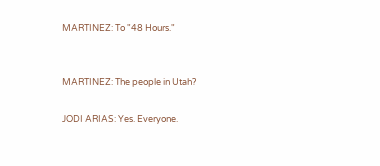MARTINEZ: To "48 Hours."


MARTINEZ: The people in Utah?

JODI ARIAS: Yes. Everyone.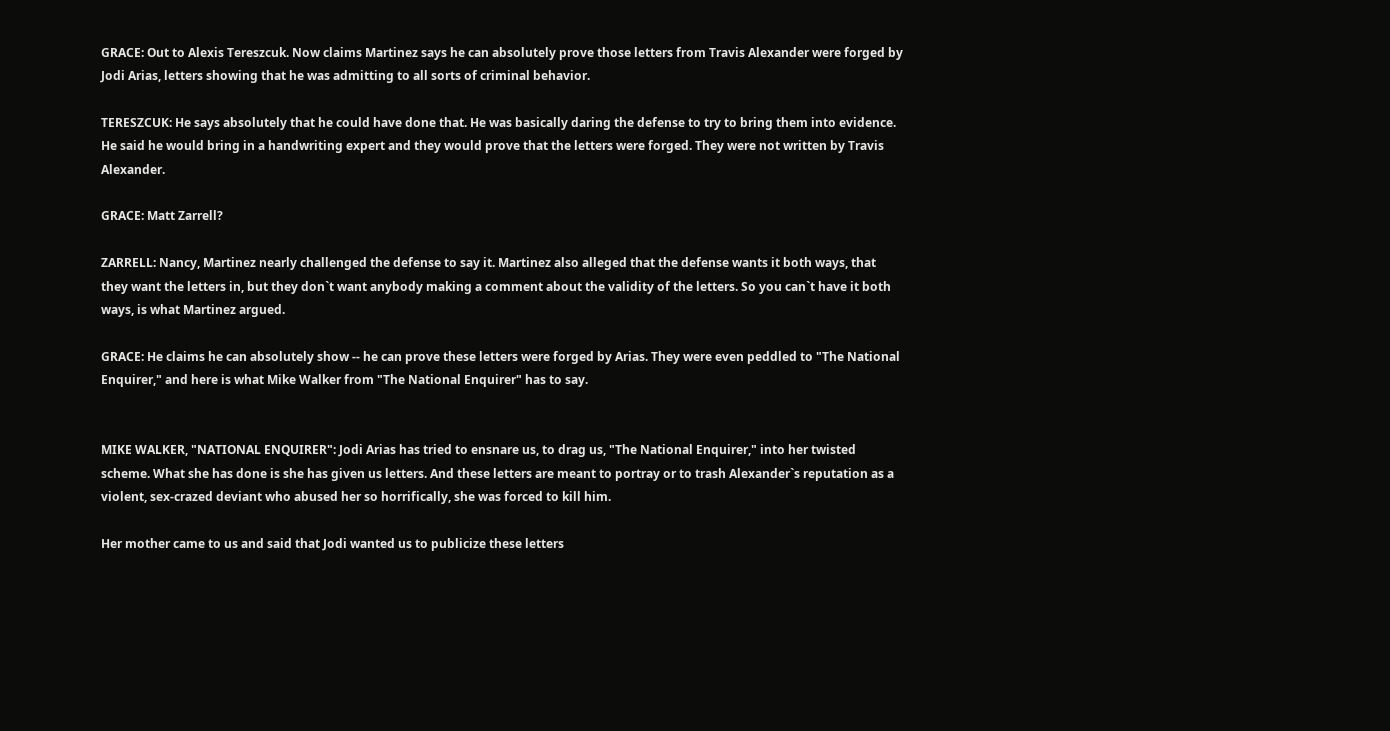GRACE: Out to Alexis Tereszcuk. Now claims Martinez says he can absolutely prove those letters from Travis Alexander were forged by Jodi Arias, letters showing that he was admitting to all sorts of criminal behavior.

TERESZCUK: He says absolutely that he could have done that. He was basically daring the defense to try to bring them into evidence. He said he would bring in a handwriting expert and they would prove that the letters were forged. They were not written by Travis Alexander.

GRACE: Matt Zarrell?

ZARRELL: Nancy, Martinez nearly challenged the defense to say it. Martinez also alleged that the defense wants it both ways, that they want the letters in, but they don`t want anybody making a comment about the validity of the letters. So you can`t have it both ways, is what Martinez argued.

GRACE: He claims he can absolutely show -- he can prove these letters were forged by Arias. They were even peddled to "The National Enquirer," and here is what Mike Walker from "The National Enquirer" has to say.


MIKE WALKER, "NATIONAL ENQUIRER": Jodi Arias has tried to ensnare us, to drag us, "The National Enquirer," into her twisted scheme. What she has done is she has given us letters. And these letters are meant to portray or to trash Alexander`s reputation as a violent, sex-crazed deviant who abused her so horrifically, she was forced to kill him.

Her mother came to us and said that Jodi wanted us to publicize these letters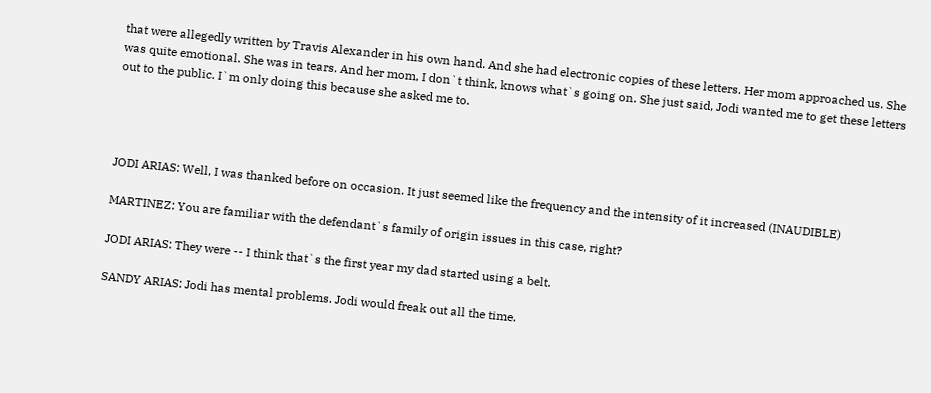that were allegedly written by Travis Alexander in his own hand. And she had electronic copies of these letters. Her mom approached us. She was quite emotional. She was in tears. And her mom, I don`t think, knows what`s going on. She just said, Jodi wanted me to get these letters out to the public. I`m only doing this because she asked me to.




JODI ARIAS: Well, I was thanked before on occasion. It just seemed like the frequency and the intensity of it increased (INAUDIBLE)

MARTINEZ: You are familiar with the defendant`s family of origin issues in this case, right?

JODI ARIAS: They were -- I think that`s the first year my dad started using a belt.

SANDY ARIAS: Jodi has mental problems. Jodi would freak out all the time.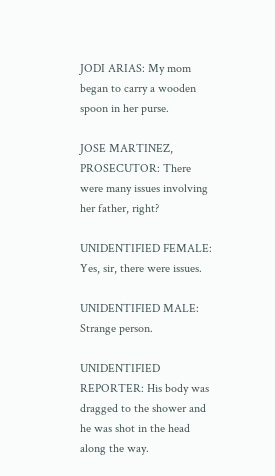JODI ARIAS: My mom began to carry a wooden spoon in her purse.

JOSE MARTINEZ, PROSECUTOR: There were many issues involving her father, right?

UNIDENTIFIED FEMALE: Yes, sir, there were issues.

UNIDENTIFIED MALE: Strange person.

UNIDENTIFIED REPORTER: His body was dragged to the shower and he was shot in the head along the way.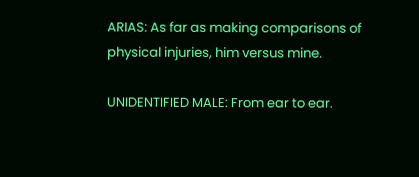ARIAS: As far as making comparisons of physical injuries, him versus mine.

UNIDENTIFIED MALE: From ear to ear.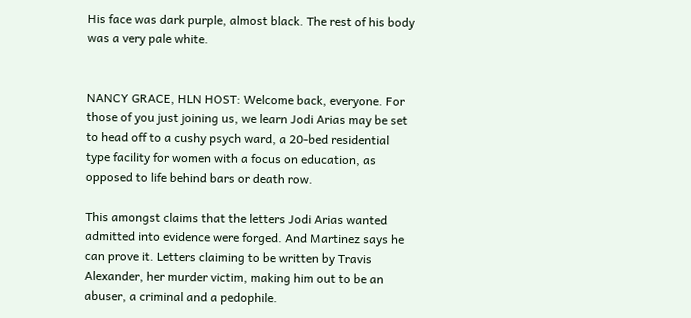His face was dark purple, almost black. The rest of his body was a very pale white.


NANCY GRACE, HLN HOST: Welcome back, everyone. For those of you just joining us, we learn Jodi Arias may be set to head off to a cushy psych ward, a 20-bed residential type facility for women with a focus on education, as opposed to life behind bars or death row.

This amongst claims that the letters Jodi Arias wanted admitted into evidence were forged. And Martinez says he can prove it. Letters claiming to be written by Travis Alexander, her murder victim, making him out to be an abuser, a criminal and a pedophile.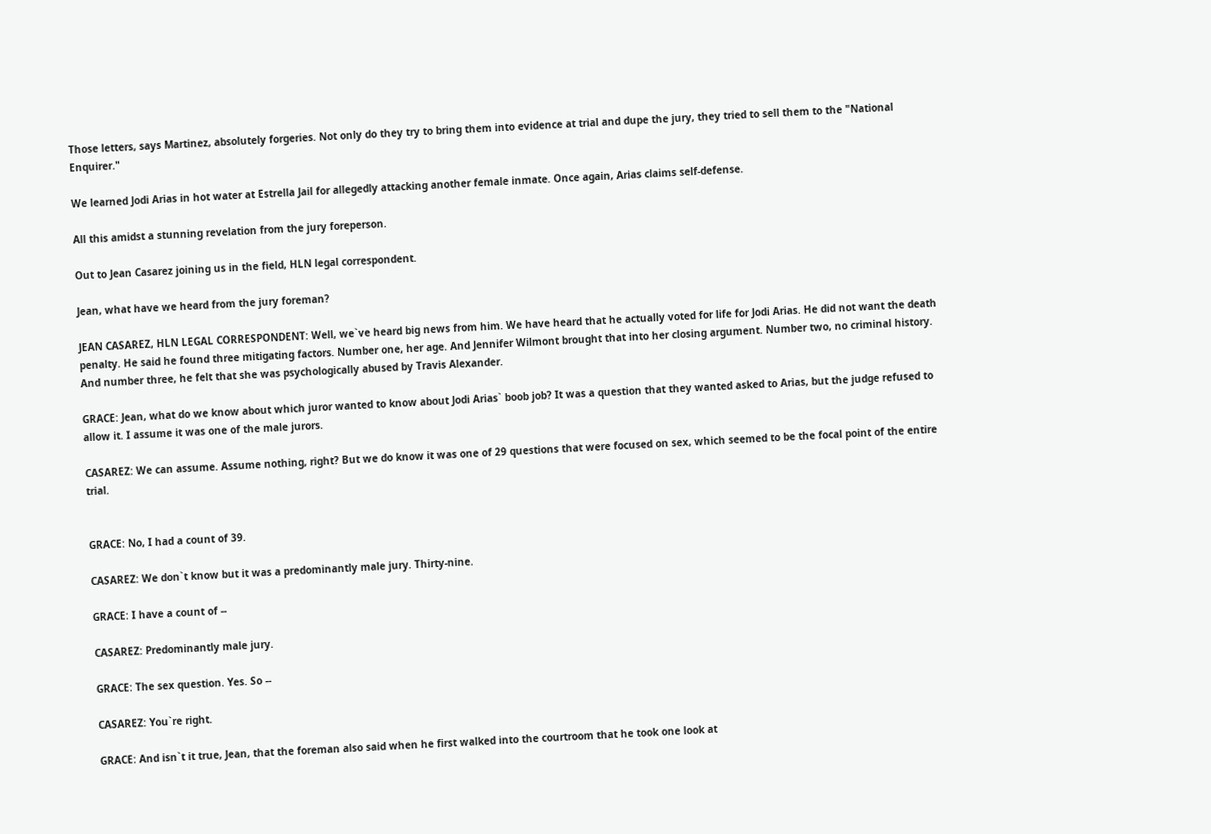Those letters, says Martinez, absolutely forgeries. Not only do they try to bring them into evidence at trial and dupe the jury, they tried to sell them to the "National Enquirer."

We learned Jodi Arias in hot water at Estrella Jail for allegedly attacking another female inmate. Once again, Arias claims self-defense.

All this amidst a stunning revelation from the jury foreperson.

Out to Jean Casarez joining us in the field, HLN legal correspondent.

Jean, what have we heard from the jury foreman?

JEAN CASAREZ, HLN LEGAL CORRESPONDENT: Well, we`ve heard big news from him. We have heard that he actually voted for life for Jodi Arias. He did not want the death penalty. He said he found three mitigating factors. Number one, her age. And Jennifer Wilmont brought that into her closing argument. Number two, no criminal history. And number three, he felt that she was psychologically abused by Travis Alexander.

GRACE: Jean, what do we know about which juror wanted to know about Jodi Arias` boob job? It was a question that they wanted asked to Arias, but the judge refused to allow it. I assume it was one of the male jurors.

CASAREZ: We can assume. Assume nothing, right? But we do know it was one of 29 questions that were focused on sex, which seemed to be the focal point of the entire trial.


GRACE: No, I had a count of 39.

CASAREZ: We don`t know but it was a predominantly male jury. Thirty-nine.

GRACE: I have a count of --

CASAREZ: Predominantly male jury.

GRACE: The sex question. Yes. So --

CASAREZ: You`re right.

GRACE: And isn`t it true, Jean, that the foreman also said when he first walked into the courtroom that he took one look at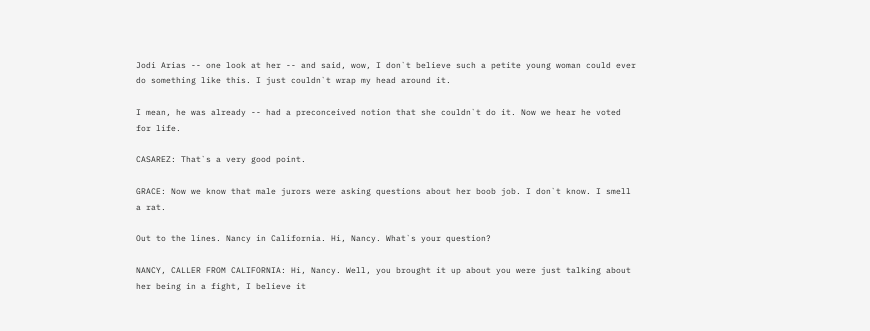Jodi Arias -- one look at her -- and said, wow, I don`t believe such a petite young woman could ever do something like this. I just couldn`t wrap my head around it.

I mean, he was already -- had a preconceived notion that she couldn`t do it. Now we hear he voted for life.

CASAREZ: That`s a very good point.

GRACE: Now we know that male jurors were asking questions about her boob job. I don`t know. I smell a rat.

Out to the lines. Nancy in California. Hi, Nancy. What`s your question?

NANCY, CALLER FROM CALIFORNIA: Hi, Nancy. Well, you brought it up about you were just talking about her being in a fight, I believe it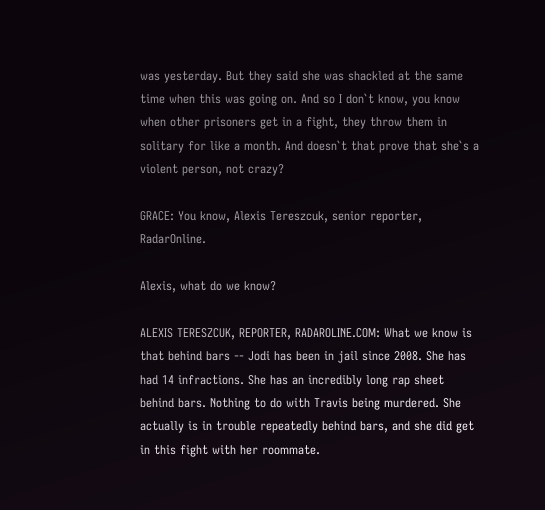was yesterday. But they said she was shackled at the same time when this was going on. And so I don`t know, you know when other prisoners get in a fight, they throw them in solitary for like a month. And doesn`t that prove that she`s a violent person, not crazy?

GRACE: You know, Alexis Tereszcuk, senior reporter, RadarOnline.

Alexis, what do we know?

ALEXIS TERESZCUK, REPORTER, RADAROLINE.COM: What we know is that behind bars -- Jodi has been in jail since 2008. She has had 14 infractions. She has an incredibly long rap sheet behind bars. Nothing to do with Travis being murdered. She actually is in trouble repeatedly behind bars, and she did get in this fight with her roommate.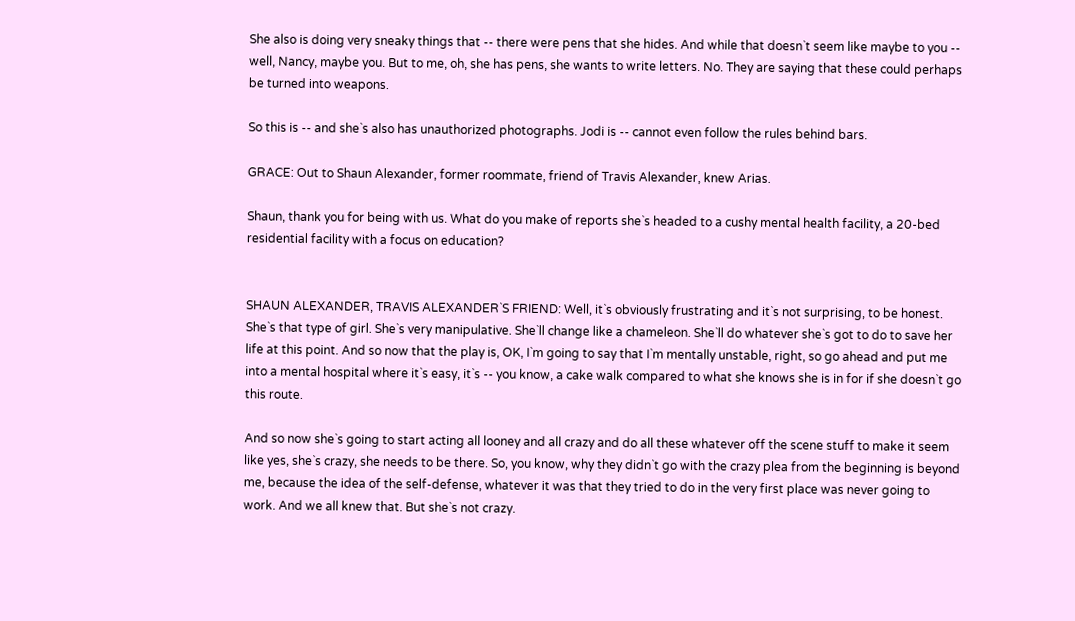She also is doing very sneaky things that -- there were pens that she hides. And while that doesn`t seem like maybe to you -- well, Nancy, maybe you. But to me, oh, she has pens, she wants to write letters. No. They are saying that these could perhaps be turned into weapons.

So this is -- and she`s also has unauthorized photographs. Jodi is -- cannot even follow the rules behind bars.

GRACE: Out to Shaun Alexander, former roommate, friend of Travis Alexander, knew Arias.

Shaun, thank you for being with us. What do you make of reports she`s headed to a cushy mental health facility, a 20-bed residential facility with a focus on education?


SHAUN ALEXANDER, TRAVIS ALEXANDER`S FRIEND: Well, it`s obviously frustrating and it`s not surprising, to be honest. She`s that type of girl. She`s very manipulative. She`ll change like a chameleon. She`ll do whatever she`s got to do to save her life at this point. And so now that the play is, OK, I`m going to say that I`m mentally unstable, right, so go ahead and put me into a mental hospital where it`s easy, it`s -- you know, a cake walk compared to what she knows she is in for if she doesn`t go this route.

And so now she`s going to start acting all looney and all crazy and do all these whatever off the scene stuff to make it seem like yes, she`s crazy, she needs to be there. So, you know, why they didn`t go with the crazy plea from the beginning is beyond me, because the idea of the self-defense, whatever it was that they tried to do in the very first place was never going to work. And we all knew that. But she`s not crazy.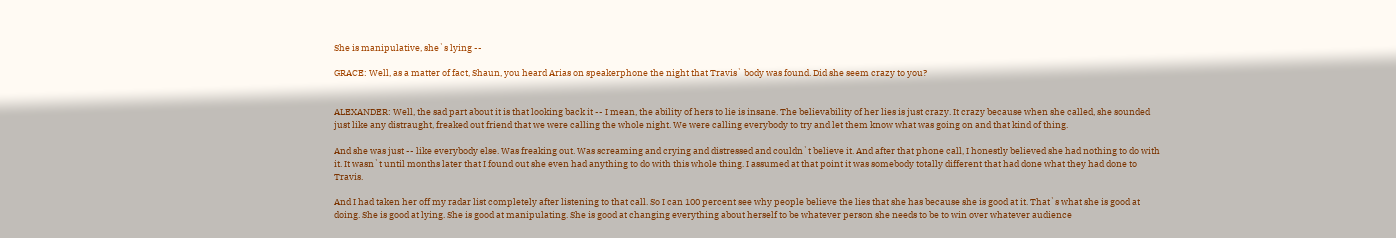She is manipulative, she`s lying --

GRACE: Well, as a matter of fact, Shaun, you heard Arias on speakerphone the night that Travis` body was found. Did she seem crazy to you?


ALEXANDER: Well, the sad part about it is that looking back it -- I mean, the ability of hers to lie is insane. The believability of her lies is just crazy. It crazy because when she called, she sounded just like any distraught, freaked out friend that we were calling the whole night. We were calling everybody to try and let them know what was going on and that kind of thing.

And she was just -- like everybody else. Was freaking out. Was screaming and crying and distressed and couldn`t believe it. And after that phone call, I honestly believed she had nothing to do with it. It wasn`t until months later that I found out she even had anything to do with this whole thing. I assumed at that point it was somebody totally different that had done what they had done to Travis.

And I had taken her off my radar list completely after listening to that call. So I can 100 percent see why people believe the lies that she has because she is good at it. That`s what she is good at doing. She is good at lying. She is good at manipulating. She is good at changing everything about herself to be whatever person she needs to be to win over whatever audience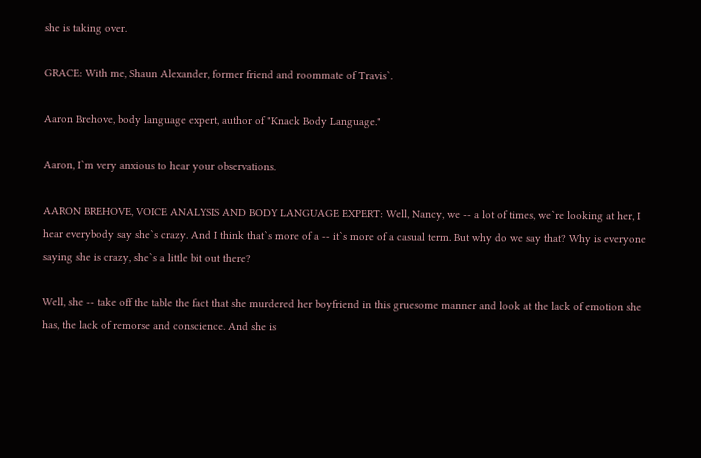she is taking over.

GRACE: With me, Shaun Alexander, former friend and roommate of Travis`.

Aaron Brehove, body language expert, author of "Knack Body Language."

Aaron, I`m very anxious to hear your observations.

AARON BREHOVE, VOICE ANALYSIS AND BODY LANGUAGE EXPERT: Well, Nancy, we -- a lot of times, we`re looking at her, I hear everybody say she`s crazy. And I think that`s more of a -- it`s more of a casual term. But why do we say that? Why is everyone saying she is crazy, she`s a little bit out there?

Well, she -- take off the table the fact that she murdered her boyfriend in this gruesome manner and look at the lack of emotion she has, the lack of remorse and conscience. And she is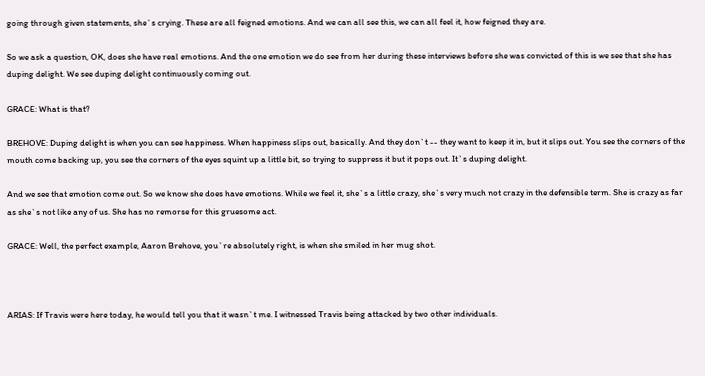going through given statements, she`s crying. These are all feigned emotions. And we can all see this, we can all feel it, how feigned they are.

So we ask a question, OK, does she have real emotions. And the one emotion we do see from her during these interviews before she was convicted of this is we see that she has duping delight. We see duping delight continuously coming out.

GRACE: What is that?

BREHOVE: Duping delight is when you can see happiness. When happiness slips out, basically. And they don`t -- they want to keep it in, but it slips out. You see the corners of the mouth come backing up, you see the corners of the eyes squint up a little bit, so trying to suppress it but it pops out. It`s duping delight.

And we see that emotion come out. So we know she does have emotions. While we feel it, she`s a little crazy, she`s very much not crazy in the defensible term. She is crazy as far as she`s not like any of us. She has no remorse for this gruesome act.

GRACE: Well, the perfect example, Aaron Brehove, you`re absolutely right, is when she smiled in her mug shot.



ARIAS: If Travis were here today, he would tell you that it wasn`t me. I witnessed Travis being attacked by two other individuals.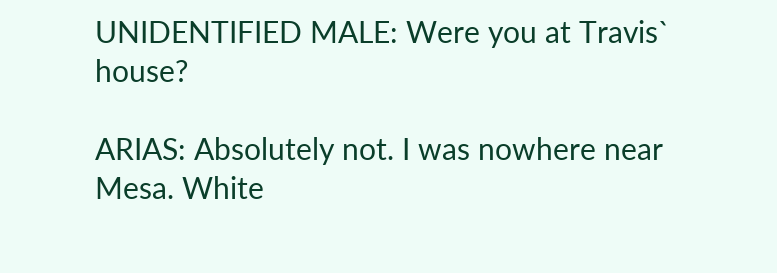UNIDENTIFIED MALE: Were you at Travis` house?

ARIAS: Absolutely not. I was nowhere near Mesa. White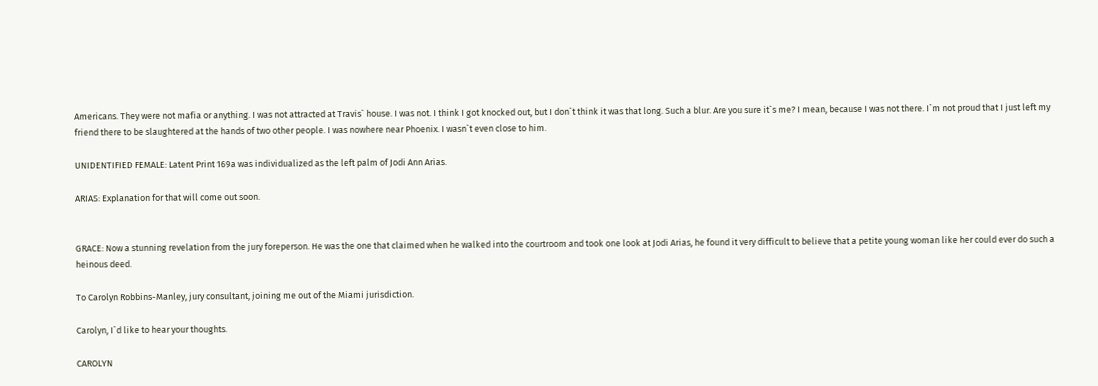Americans. They were not mafia or anything. I was not attracted at Travis` house. I was not. I think I got knocked out, but I don`t think it was that long. Such a blur. Are you sure it`s me? I mean, because I was not there. I`m not proud that I just left my friend there to be slaughtered at the hands of two other people. I was nowhere near Phoenix. I wasn`t even close to him.

UNIDENTIFIED FEMALE: Latent Print 169a was individualized as the left palm of Jodi Ann Arias.

ARIAS: Explanation for that will come out soon.


GRACE: Now a stunning revelation from the jury foreperson. He was the one that claimed when he walked into the courtroom and took one look at Jodi Arias, he found it very difficult to believe that a petite young woman like her could ever do such a heinous deed.

To Carolyn Robbins-Manley, jury consultant, joining me out of the Miami jurisdiction.

Carolyn, I`d like to hear your thoughts.

CAROLYN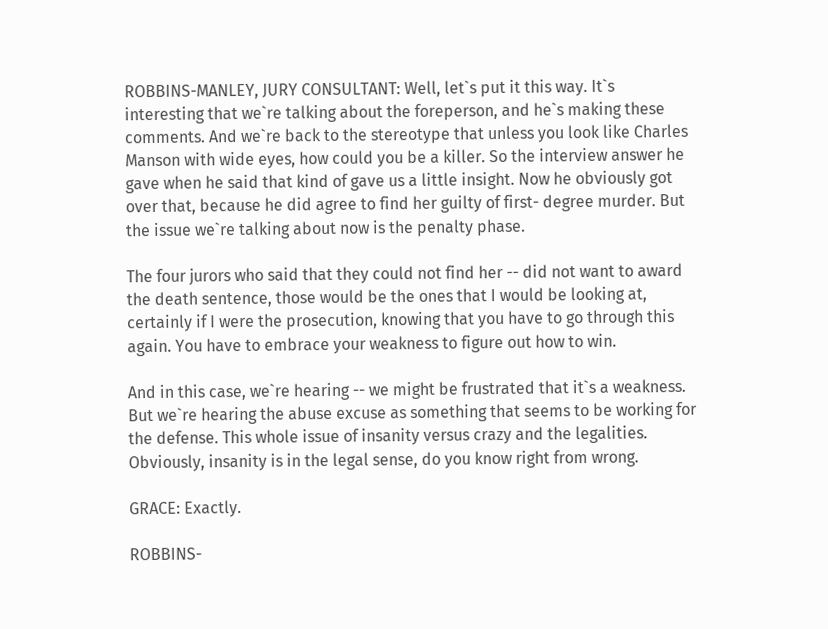ROBBINS-MANLEY, JURY CONSULTANT: Well, let`s put it this way. It`s interesting that we`re talking about the foreperson, and he`s making these comments. And we`re back to the stereotype that unless you look like Charles Manson with wide eyes, how could you be a killer. So the interview answer he gave when he said that kind of gave us a little insight. Now he obviously got over that, because he did agree to find her guilty of first- degree murder. But the issue we`re talking about now is the penalty phase.

The four jurors who said that they could not find her -- did not want to award the death sentence, those would be the ones that I would be looking at, certainly if I were the prosecution, knowing that you have to go through this again. You have to embrace your weakness to figure out how to win.

And in this case, we`re hearing -- we might be frustrated that it`s a weakness. But we`re hearing the abuse excuse as something that seems to be working for the defense. This whole issue of insanity versus crazy and the legalities. Obviously, insanity is in the legal sense, do you know right from wrong.

GRACE: Exactly.

ROBBINS-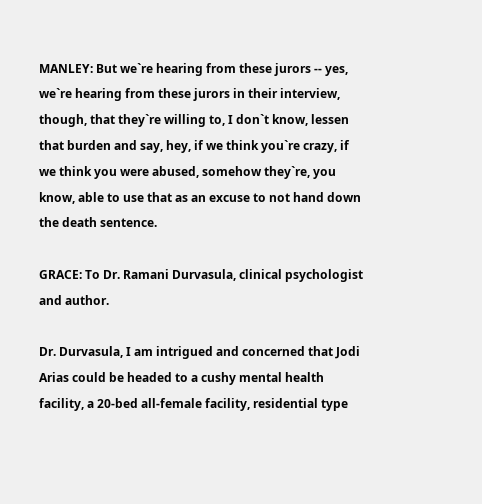MANLEY: But we`re hearing from these jurors -- yes, we`re hearing from these jurors in their interview, though, that they`re willing to, I don`t know, lessen that burden and say, hey, if we think you`re crazy, if we think you were abused, somehow they`re, you know, able to use that as an excuse to not hand down the death sentence.

GRACE: To Dr. Ramani Durvasula, clinical psychologist and author.

Dr. Durvasula, I am intrigued and concerned that Jodi Arias could be headed to a cushy mental health facility, a 20-bed all-female facility, residential type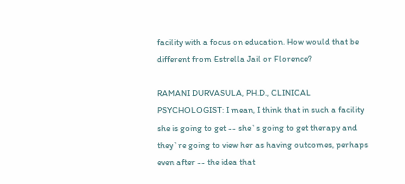facility with a focus on education. How would that be different from Estrella Jail or Florence?

RAMANI DURVASULA, PH.D., CLINICAL PSYCHOLOGIST: I mean, I think that in such a facility she is going to get -- she`s going to get therapy and they`re going to view her as having outcomes, perhaps even after -- the idea that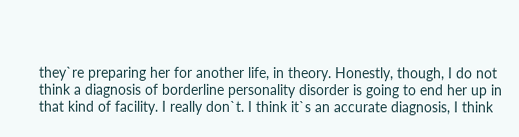they`re preparing her for another life, in theory. Honestly, though, I do not think a diagnosis of borderline personality disorder is going to end her up in that kind of facility. I really don`t. I think it`s an accurate diagnosis, I think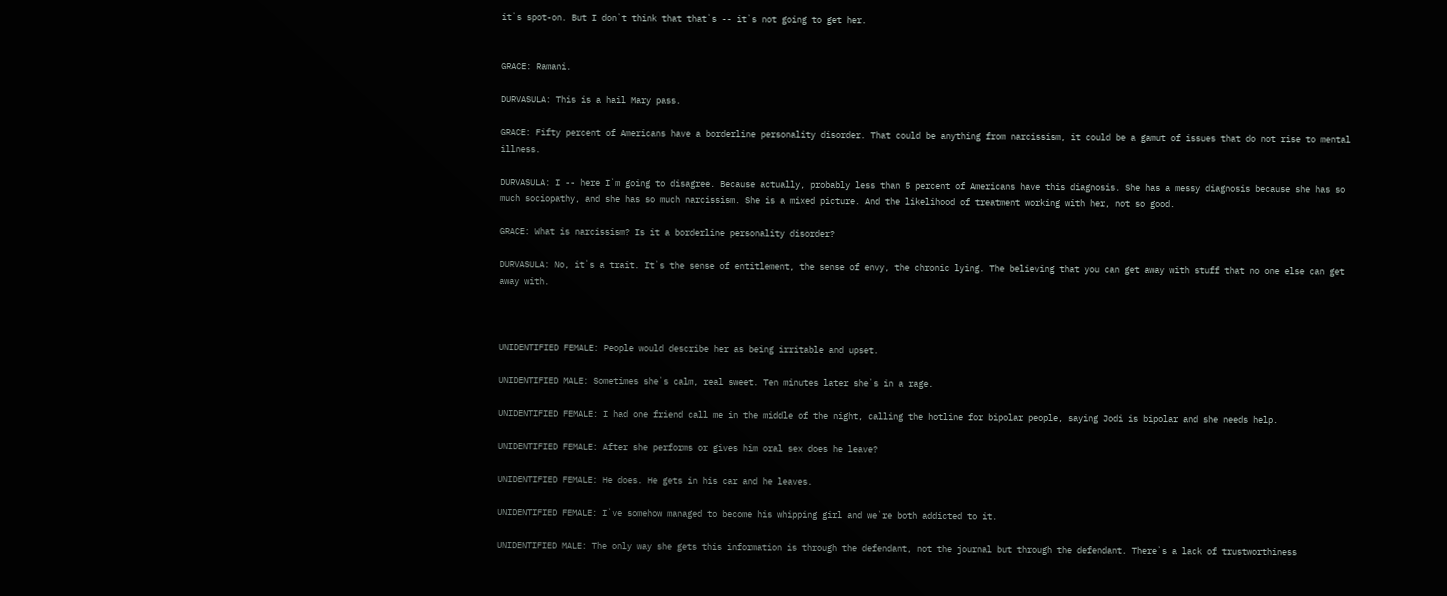it`s spot-on. But I don`t think that that`s -- it`s not going to get her.


GRACE: Ramani.

DURVASULA: This is a hail Mary pass.

GRACE: Fifty percent of Americans have a borderline personality disorder. That could be anything from narcissism, it could be a gamut of issues that do not rise to mental illness.

DURVASULA: I -- here I`m going to disagree. Because actually, probably less than 5 percent of Americans have this diagnosis. She has a messy diagnosis because she has so much sociopathy, and she has so much narcissism. She is a mixed picture. And the likelihood of treatment working with her, not so good.

GRACE: What is narcissism? Is it a borderline personality disorder?

DURVASULA: No, it`s a trait. It`s the sense of entitlement, the sense of envy, the chronic lying. The believing that you can get away with stuff that no one else can get away with.



UNIDENTIFIED FEMALE: People would describe her as being irritable and upset.

UNIDENTIFIED MALE: Sometimes she`s calm, real sweet. Ten minutes later she`s in a rage.

UNIDENTIFIED FEMALE: I had one friend call me in the middle of the night, calling the hotline for bipolar people, saying Jodi is bipolar and she needs help.

UNIDENTIFIED FEMALE: After she performs or gives him oral sex does he leave?

UNIDENTIFIED FEMALE: He does. He gets in his car and he leaves.

UNIDENTIFIED FEMALE: I`ve somehow managed to become his whipping girl and we`re both addicted to it.

UNIDENTIFIED MALE: The only way she gets this information is through the defendant, not the journal but through the defendant. There`s a lack of trustworthiness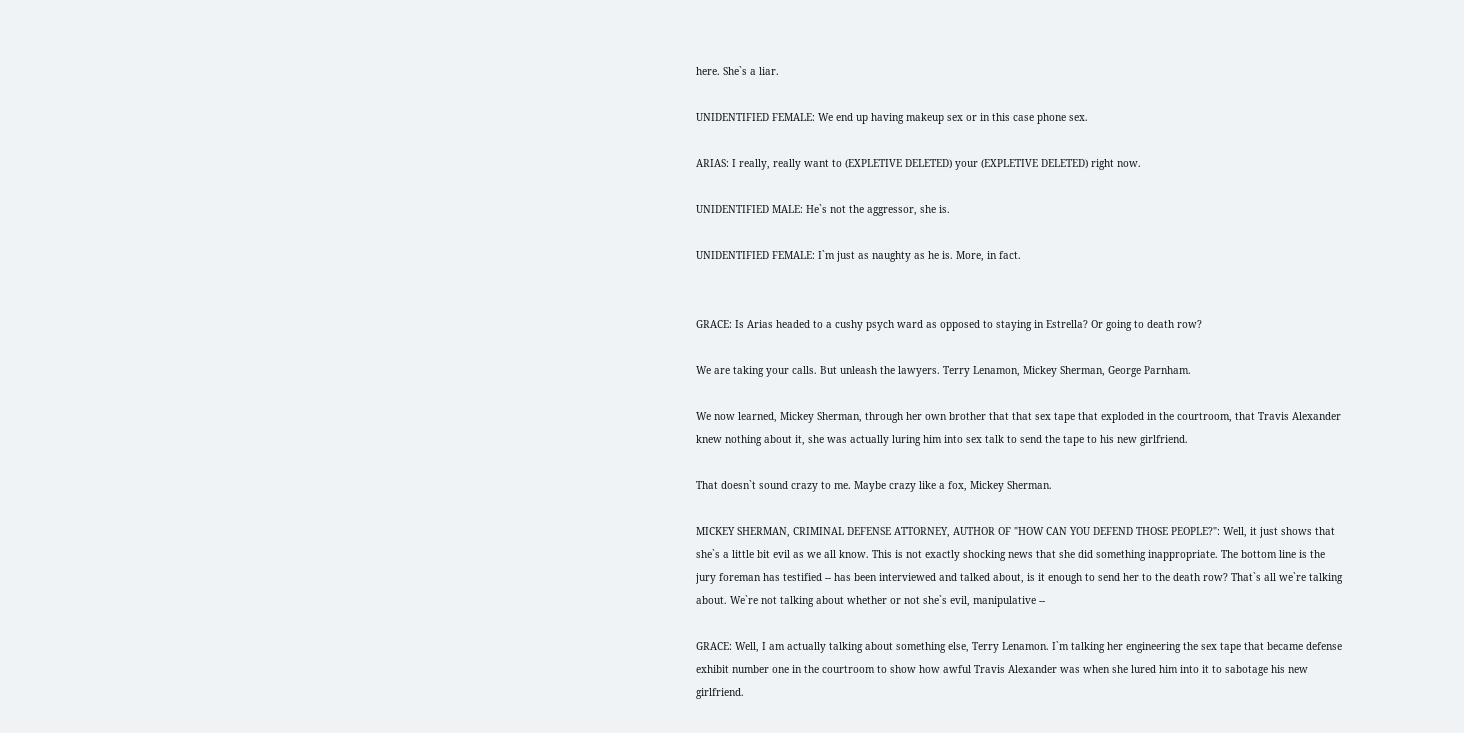here. She`s a liar.

UNIDENTIFIED FEMALE: We end up having makeup sex or in this case phone sex.

ARIAS: I really, really want to (EXPLETIVE DELETED) your (EXPLETIVE DELETED) right now.

UNIDENTIFIED MALE: He`s not the aggressor, she is.

UNIDENTIFIED FEMALE: I`m just as naughty as he is. More, in fact.


GRACE: Is Arias headed to a cushy psych ward as opposed to staying in Estrella? Or going to death row?

We are taking your calls. But unleash the lawyers. Terry Lenamon, Mickey Sherman, George Parnham.

We now learned, Mickey Sherman, through her own brother that that sex tape that exploded in the courtroom, that Travis Alexander knew nothing about it, she was actually luring him into sex talk to send the tape to his new girlfriend.

That doesn`t sound crazy to me. Maybe crazy like a fox, Mickey Sherman.

MICKEY SHERMAN, CRIMINAL DEFENSE ATTORNEY, AUTHOR OF "HOW CAN YOU DEFEND THOSE PEOPLE?": Well, it just shows that she`s a little bit evil as we all know. This is not exactly shocking news that she did something inappropriate. The bottom line is the jury foreman has testified -- has been interviewed and talked about, is it enough to send her to the death row? That`s all we`re talking about. We`re not talking about whether or not she`s evil, manipulative --

GRACE: Well, I am actually talking about something else, Terry Lenamon. I`m talking her engineering the sex tape that became defense exhibit number one in the courtroom to show how awful Travis Alexander was when she lured him into it to sabotage his new girlfriend.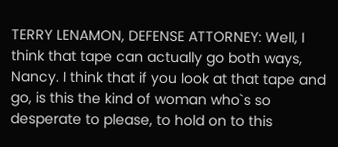TERRY LENAMON, DEFENSE ATTORNEY: Well, I think that tape can actually go both ways, Nancy. I think that if you look at that tape and go, is this the kind of woman who`s so desperate to please, to hold on to this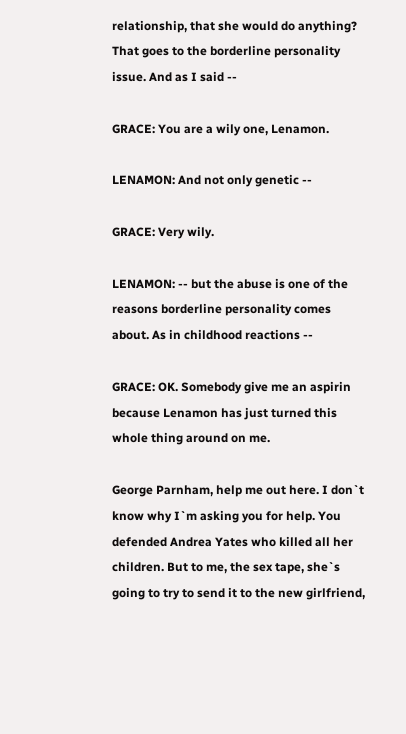relationship, that she would do anything? That goes to the borderline personality issue. And as I said --

GRACE: You are a wily one, Lenamon.

LENAMON: And not only genetic --

GRACE: Very wily.

LENAMON: -- but the abuse is one of the reasons borderline personality comes about. As in childhood reactions --

GRACE: OK. Somebody give me an aspirin because Lenamon has just turned this whole thing around on me.

George Parnham, help me out here. I don`t know why I`m asking you for help. You defended Andrea Yates who killed all her children. But to me, the sex tape, she`s going to try to send it to the new girlfriend,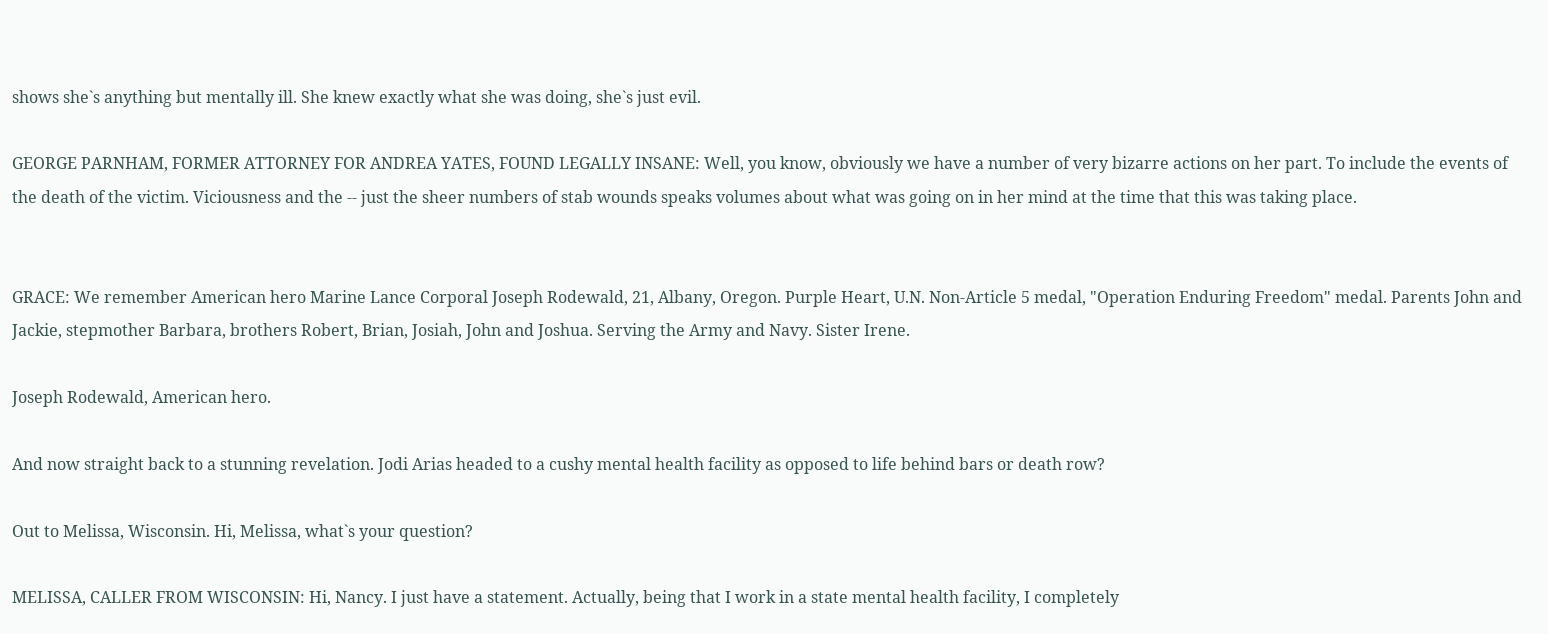shows she`s anything but mentally ill. She knew exactly what she was doing, she`s just evil.

GEORGE PARNHAM, FORMER ATTORNEY FOR ANDREA YATES, FOUND LEGALLY INSANE: Well, you know, obviously we have a number of very bizarre actions on her part. To include the events of the death of the victim. Viciousness and the -- just the sheer numbers of stab wounds speaks volumes about what was going on in her mind at the time that this was taking place.


GRACE: We remember American hero Marine Lance Corporal Joseph Rodewald, 21, Albany, Oregon. Purple Heart, U.N. Non-Article 5 medal, "Operation Enduring Freedom" medal. Parents John and Jackie, stepmother Barbara, brothers Robert, Brian, Josiah, John and Joshua. Serving the Army and Navy. Sister Irene.

Joseph Rodewald, American hero.

And now straight back to a stunning revelation. Jodi Arias headed to a cushy mental health facility as opposed to life behind bars or death row?

Out to Melissa, Wisconsin. Hi, Melissa, what`s your question?

MELISSA, CALLER FROM WISCONSIN: Hi, Nancy. I just have a statement. Actually, being that I work in a state mental health facility, I completely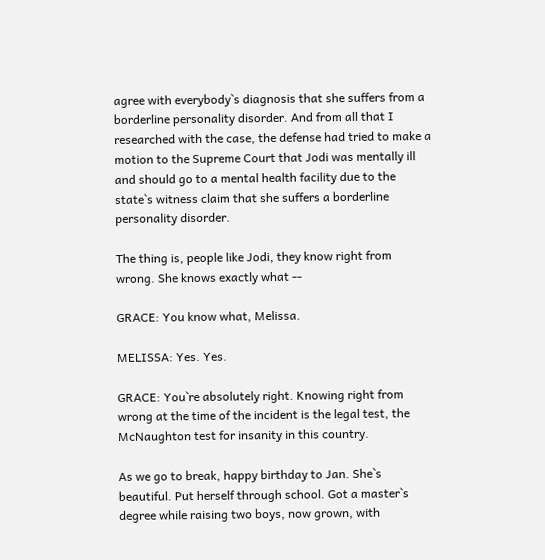agree with everybody`s diagnosis that she suffers from a borderline personality disorder. And from all that I researched with the case, the defense had tried to make a motion to the Supreme Court that Jodi was mentally ill and should go to a mental health facility due to the state`s witness claim that she suffers a borderline personality disorder.

The thing is, people like Jodi, they know right from wrong. She knows exactly what --

GRACE: You know what, Melissa.

MELISSA: Yes. Yes.

GRACE: You`re absolutely right. Knowing right from wrong at the time of the incident is the legal test, the McNaughton test for insanity in this country.

As we go to break, happy birthday to Jan. She`s beautiful. Put herself through school. Got a master`s degree while raising two boys, now grown, with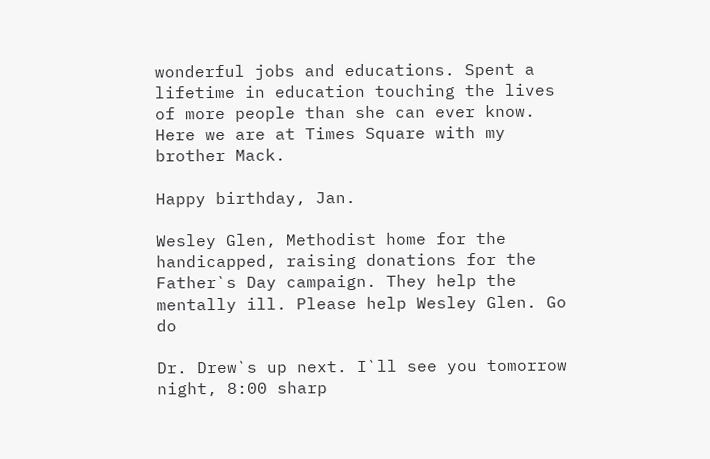wonderful jobs and educations. Spent a lifetime in education touching the lives of more people than she can ever know. Here we are at Times Square with my brother Mack.

Happy birthday, Jan.

Wesley Glen, Methodist home for the handicapped, raising donations for the Father`s Day campaign. They help the mentally ill. Please help Wesley Glen. Go do

Dr. Drew`s up next. I`ll see you tomorrow night, 8:00 sharp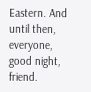Eastern. And until then, everyone, good night, friend.